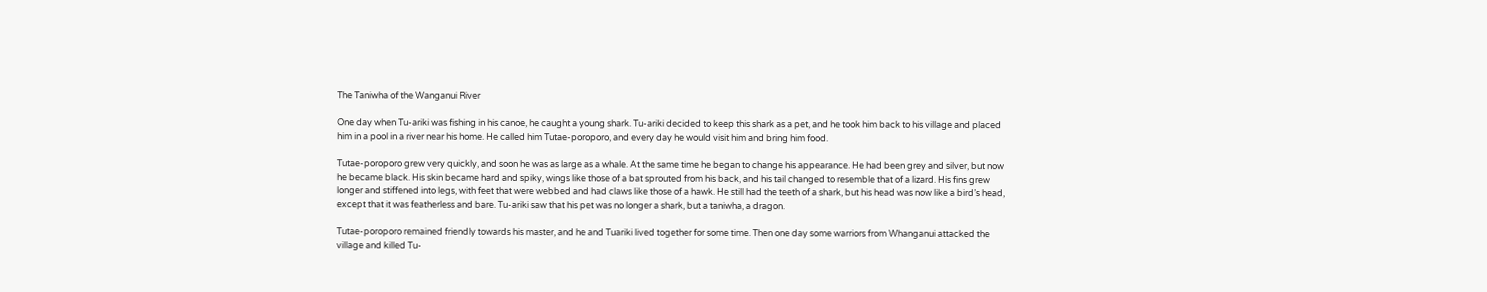The Taniwha of the Wanganui River

One day when Tu-ariki was fishing in his canoe, he caught a young shark. Tu-ariki decided to keep this shark as a pet, and he took him back to his village and placed him in a pool in a river near his home. He called him Tutae-poroporo, and every day he would visit him and bring him food.

Tutae-poroporo grew very quickly, and soon he was as large as a whale. At the same time he began to change his appearance. He had been grey and silver, but now he became black. His skin became hard and spiky, wings like those of a bat sprouted from his back, and his tail changed to resemble that of a lizard. His fins grew longer and stiffened into legs, with feet that were webbed and had claws like those of a hawk. He still had the teeth of a shark, but his head was now like a bird’s head, except that it was featherless and bare. Tu-ariki saw that his pet was no longer a shark, but a taniwha, a dragon.

Tutae-poroporo remained friendly towards his master, and he and Tuariki lived together for some time. Then one day some warriors from Whanganui attacked the village and killed Tu-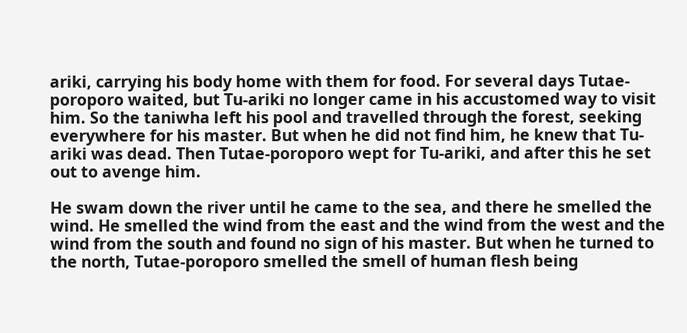ariki, carrying his body home with them for food. For several days Tutae-poroporo waited, but Tu-ariki no longer came in his accustomed way to visit him. So the taniwha left his pool and travelled through the forest, seeking everywhere for his master. But when he did not find him, he knew that Tu-ariki was dead. Then Tutae-poroporo wept for Tu-ariki, and after this he set out to avenge him.

He swam down the river until he came to the sea, and there he smelled the wind. He smelled the wind from the east and the wind from the west and the wind from the south and found no sign of his master. But when he turned to the north, Tutae-poroporo smelled the smell of human flesh being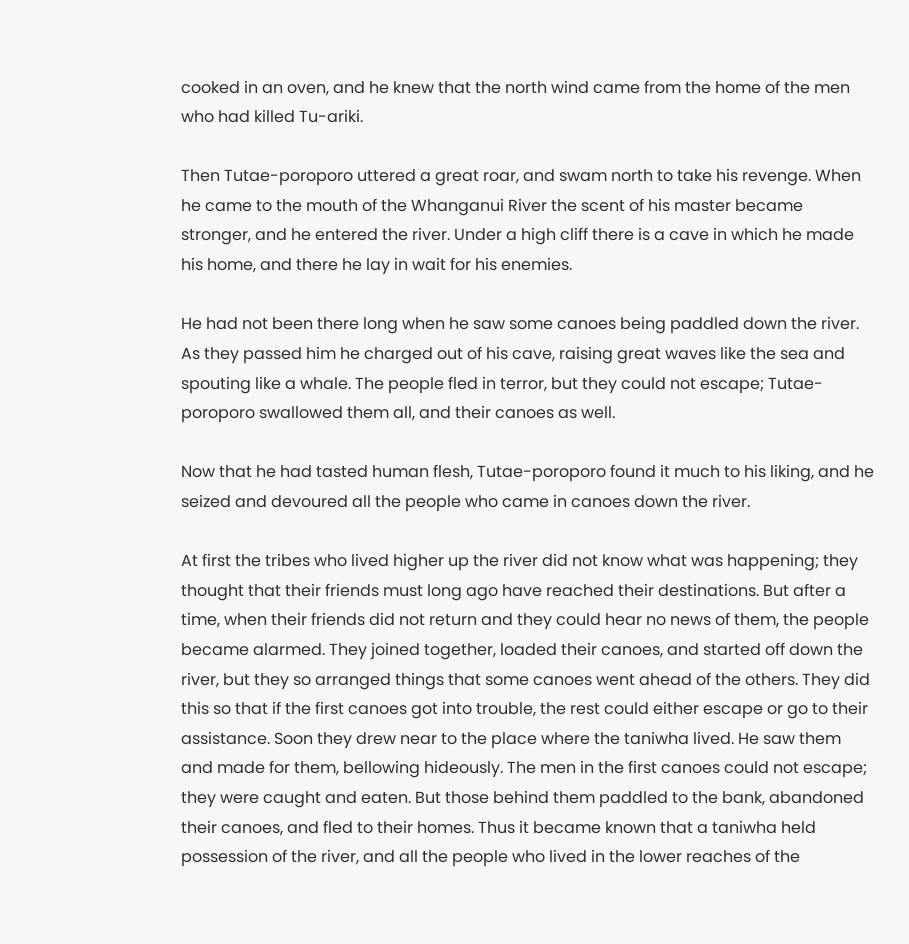cooked in an oven, and he knew that the north wind came from the home of the men who had killed Tu-ariki.

Then Tutae-poroporo uttered a great roar, and swam north to take his revenge. When he came to the mouth of the Whanganui River the scent of his master became stronger, and he entered the river. Under a high cliff there is a cave in which he made his home, and there he lay in wait for his enemies.

He had not been there long when he saw some canoes being paddled down the river. As they passed him he charged out of his cave, raising great waves like the sea and spouting like a whale. The people fled in terror, but they could not escape; Tutae-poroporo swallowed them all, and their canoes as well.

Now that he had tasted human flesh, Tutae-poroporo found it much to his liking, and he seized and devoured all the people who came in canoes down the river.

At first the tribes who lived higher up the river did not know what was happening; they thought that their friends must long ago have reached their destinations. But after a time, when their friends did not return and they could hear no news of them, the people became alarmed. They joined together, loaded their canoes, and started off down the river, but they so arranged things that some canoes went ahead of the others. They did this so that if the first canoes got into trouble, the rest could either escape or go to their assistance. Soon they drew near to the place where the taniwha lived. He saw them and made for them, bellowing hideously. The men in the first canoes could not escape; they were caught and eaten. But those behind them paddled to the bank, abandoned their canoes, and fled to their homes. Thus it became known that a taniwha held possession of the river, and all the people who lived in the lower reaches of the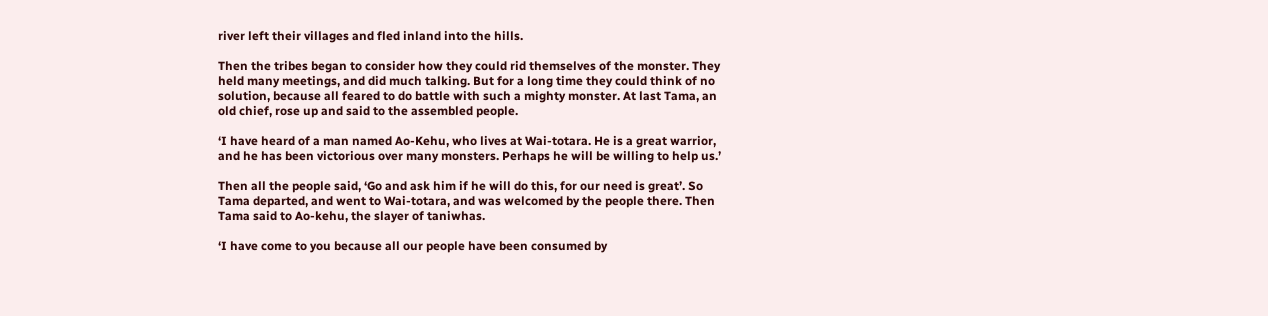river left their villages and fled inland into the hills.

Then the tribes began to consider how they could rid themselves of the monster. They held many meetings, and did much talking. But for a long time they could think of no solution, because all feared to do battle with such a mighty monster. At last Tama, an old chief, rose up and said to the assembled people.

‘I have heard of a man named Ao-Kehu, who lives at Wai-totara. He is a great warrior, and he has been victorious over many monsters. Perhaps he will be willing to help us.’

Then all the people said, ‘Go and ask him if he will do this, for our need is great’. So Tama departed, and went to Wai-totara, and was welcomed by the people there. Then Tama said to Ao-kehu, the slayer of taniwhas.

‘I have come to you because all our people have been consumed by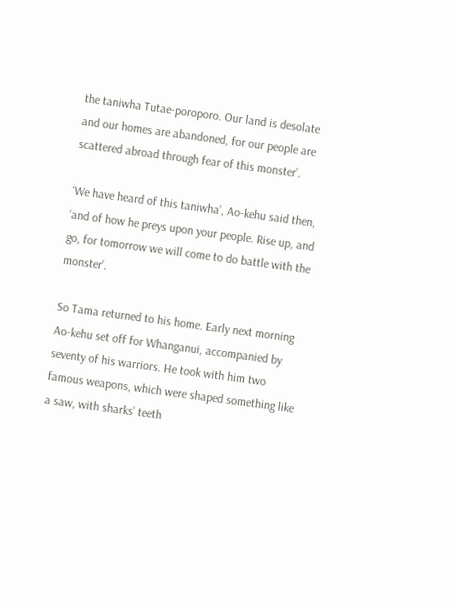the taniwha Tutae-poroporo. Our land is desolate and our homes are abandoned, for our people are scattered abroad through fear of this monster’.

‘We have heard of this taniwha’, Ao-kehu said then, ‘and of how he preys upon your people. Rise up, and go, for tomorrow we will come to do battle with the monster’.

So Tama returned to his home. Early next morning Ao-kehu set off for Whanganui, accompanied by seventy of his warriors. He took with him two famous weapons, which were shaped something like a saw, with sharks’ teeth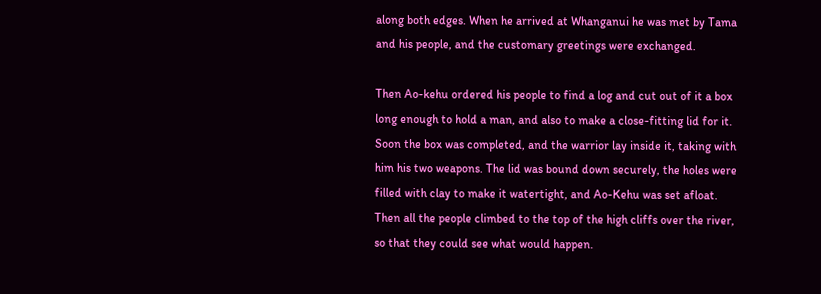along both edges. When he arrived at Whanganui he was met by Tama and his people, and the customary greetings were exchanged.

Then Ao-kehu ordered his people to find a log and cut out of it a box long enough to hold a man, and also to make a close-fitting lid for it. Soon the box was completed, and the warrior lay inside it, taking with him his two weapons. The lid was bound down securely, the holes were filled with clay to make it watertight, and Ao-Kehu was set afloat. Then all the people climbed to the top of the high cliffs over the river, so that they could see what would happen.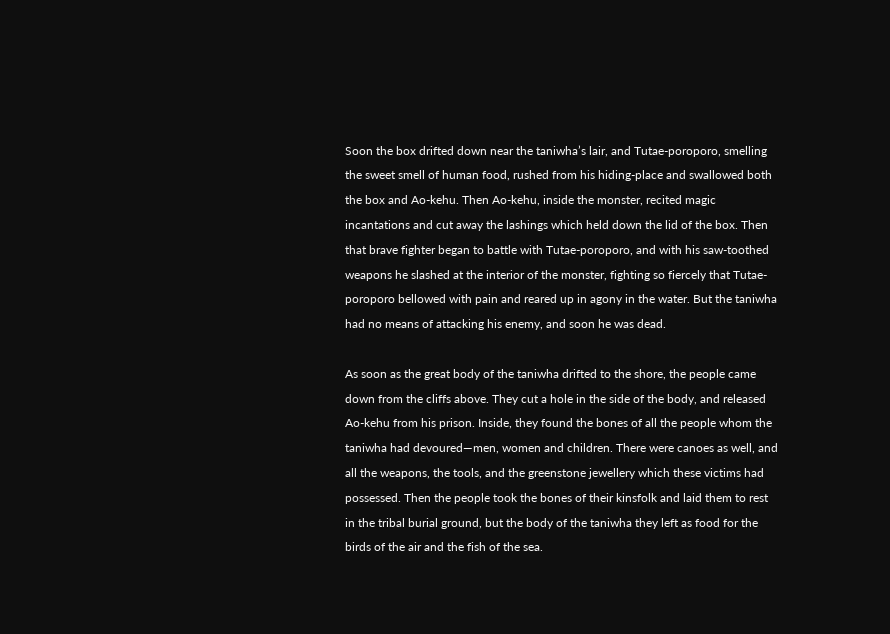Soon the box drifted down near the taniwha’s lair, and Tutae-poroporo, smelling the sweet smell of human food, rushed from his hiding-place and swallowed both the box and Ao-kehu. Then Ao-kehu, inside the monster, recited magic incantations and cut away the lashings which held down the lid of the box. Then that brave fighter began to battle with Tutae-poroporo, and with his saw-toothed weapons he slashed at the interior of the monster, fighting so fiercely that Tutae-poroporo bellowed with pain and reared up in agony in the water. But the taniwha had no means of attacking his enemy, and soon he was dead.

As soon as the great body of the taniwha drifted to the shore, the people came down from the cliffs above. They cut a hole in the side of the body, and released Ao-kehu from his prison. Inside, they found the bones of all the people whom the taniwha had devoured—men, women and children. There were canoes as well, and all the weapons, the tools, and the greenstone jewellery which these victims had possessed. Then the people took the bones of their kinsfolk and laid them to rest in the tribal burial ground, but the body of the taniwha they left as food for the birds of the air and the fish of the sea.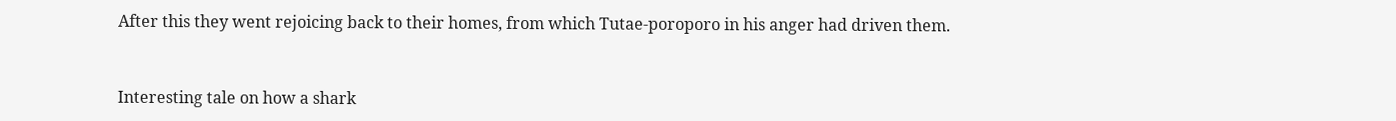After this they went rejoicing back to their homes, from which Tutae-poroporo in his anger had driven them.


Interesting tale on how a shark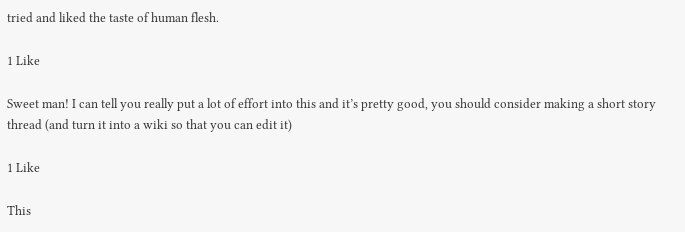tried and liked the taste of human flesh.

1 Like

Sweet man! I can tell you really put a lot of effort into this and it’s pretty good, you should consider making a short story thread (and turn it into a wiki so that you can edit it)

1 Like

This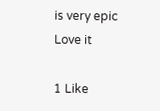is very epic
Love it

1 Like